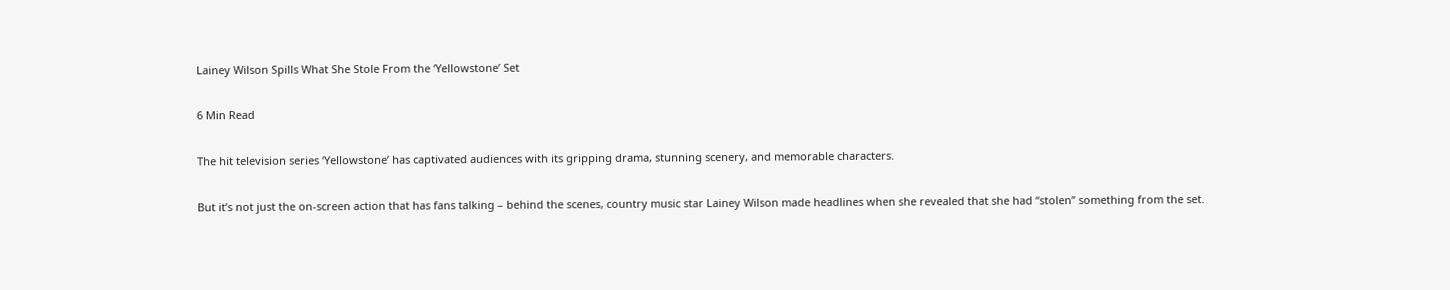Lainey Wilson Spills What She Stole From the ‘Yellowstone’ Set

6 Min Read

The hit television series ‘Yellowstone’ has captivated audiences with its gripping drama, stunning scenery, and memorable characters.

But it’s not just the on-screen action that has fans talking – behind the scenes, country music star Lainey Wilson made headlines when she revealed that she had “stolen” something from the set.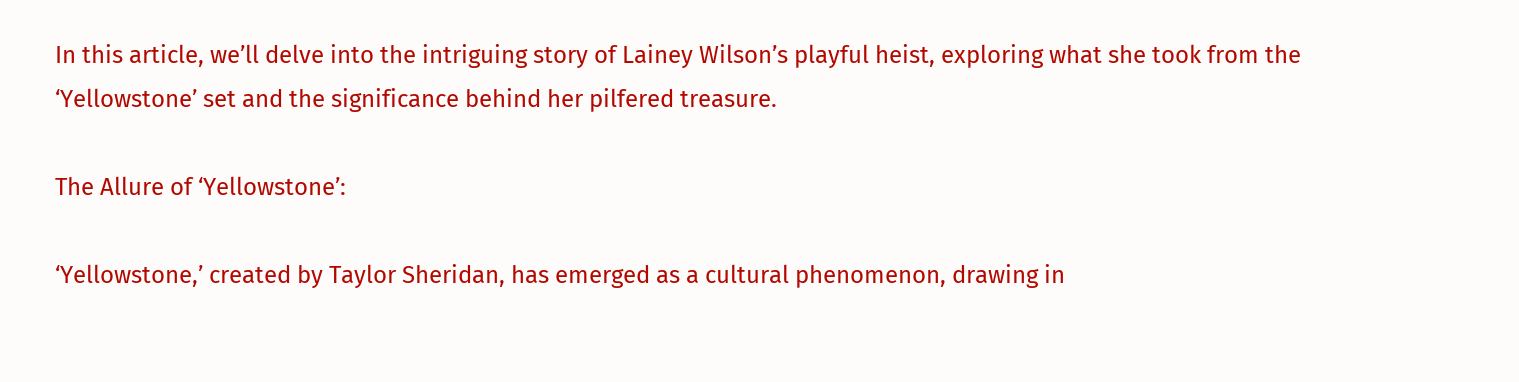In this article, we’ll delve into the intriguing story of Lainey Wilson’s playful heist, exploring what she took from the ‘Yellowstone’ set and the significance behind her pilfered treasure.

The Allure of ‘Yellowstone’:

‘Yellowstone,’ created by Taylor Sheridan, has emerged as a cultural phenomenon, drawing in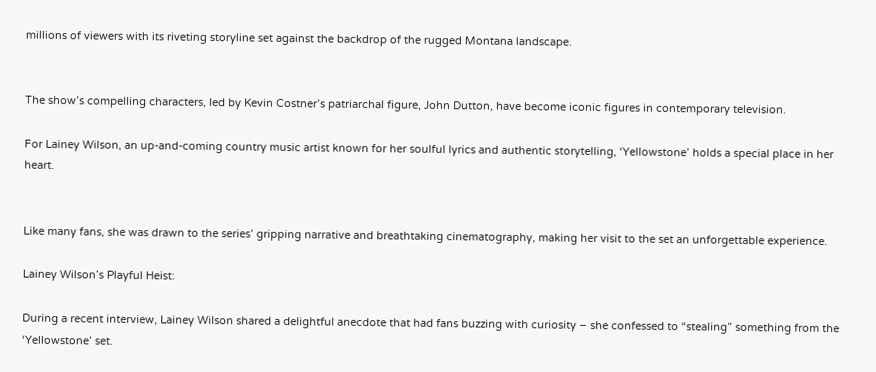millions of viewers with its riveting storyline set against the backdrop of the rugged Montana landscape.


The show’s compelling characters, led by Kevin Costner’s patriarchal figure, John Dutton, have become iconic figures in contemporary television.

For Lainey Wilson, an up-and-coming country music artist known for her soulful lyrics and authentic storytelling, ‘Yellowstone’ holds a special place in her heart.


Like many fans, she was drawn to the series’ gripping narrative and breathtaking cinematography, making her visit to the set an unforgettable experience.

Lainey Wilson’s Playful Heist:

During a recent interview, Lainey Wilson shared a delightful anecdote that had fans buzzing with curiosity – she confessed to “stealing” something from the ‘Yellowstone’ set.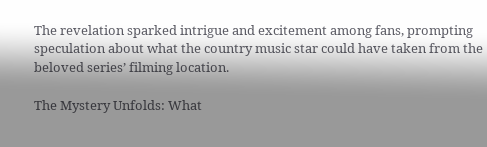The revelation sparked intrigue and excitement among fans, prompting speculation about what the country music star could have taken from the beloved series’ filming location.

The Mystery Unfolds: What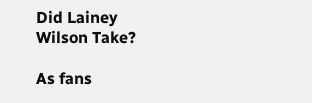Did Lainey Wilson Take?

As fans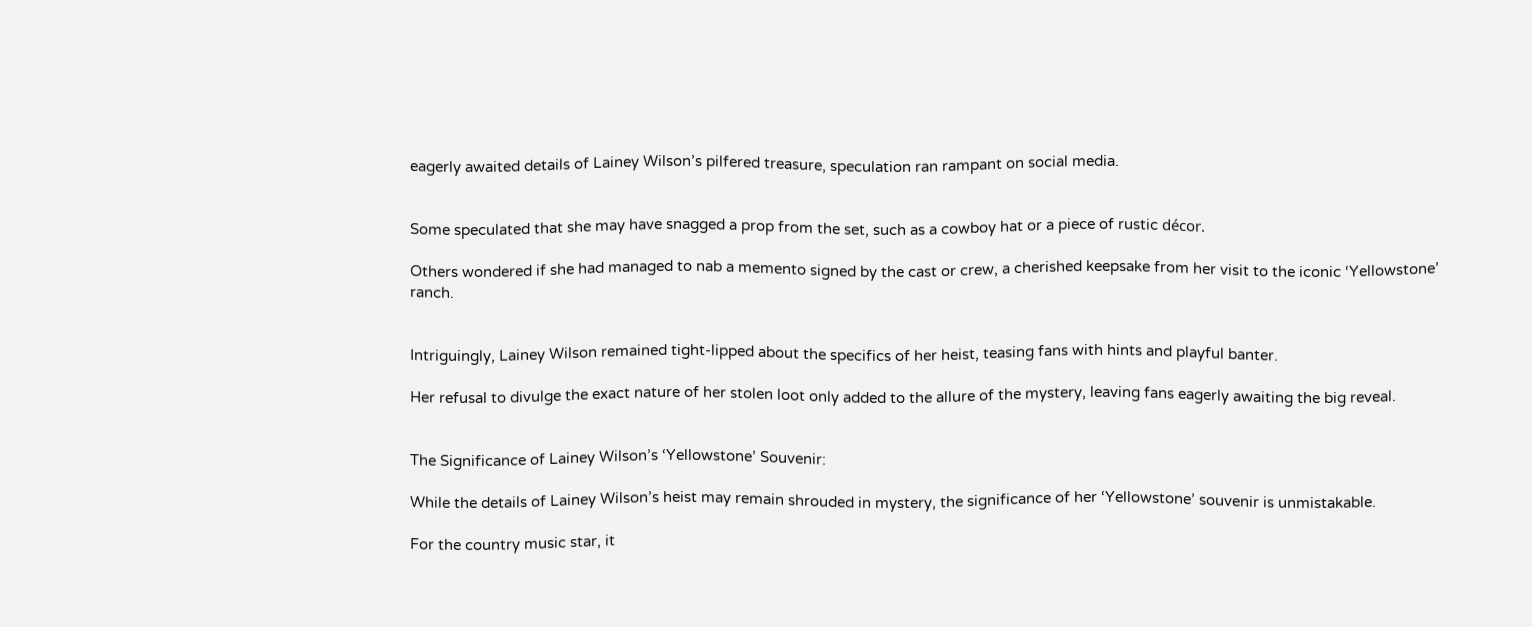eagerly awaited details of Lainey Wilson’s pilfered treasure, speculation ran rampant on social media.


Some speculated that she may have snagged a prop from the set, such as a cowboy hat or a piece of rustic décor.

Others wondered if she had managed to nab a memento signed by the cast or crew, a cherished keepsake from her visit to the iconic ‘Yellowstone’ ranch.


Intriguingly, Lainey Wilson remained tight-lipped about the specifics of her heist, teasing fans with hints and playful banter.

Her refusal to divulge the exact nature of her stolen loot only added to the allure of the mystery, leaving fans eagerly awaiting the big reveal.


The Significance of Lainey Wilson’s ‘Yellowstone’ Souvenir:

While the details of Lainey Wilson’s heist may remain shrouded in mystery, the significance of her ‘Yellowstone’ souvenir is unmistakable.

For the country music star, it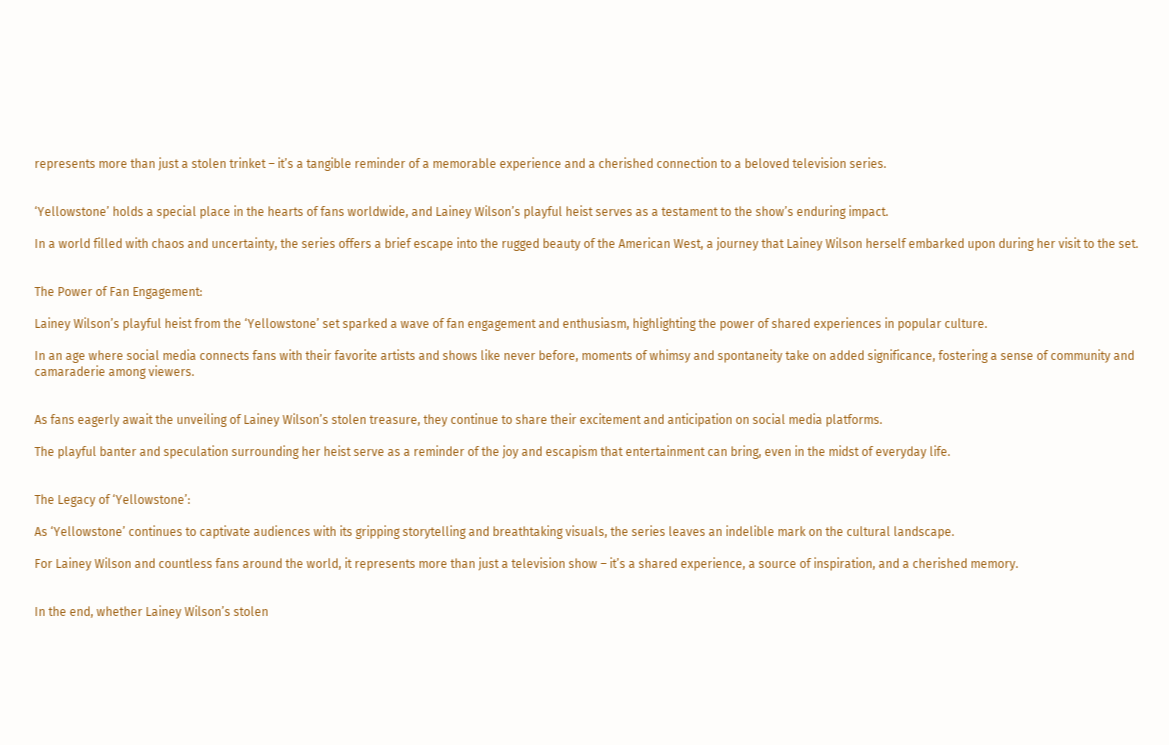represents more than just a stolen trinket – it’s a tangible reminder of a memorable experience and a cherished connection to a beloved television series.


‘Yellowstone’ holds a special place in the hearts of fans worldwide, and Lainey Wilson’s playful heist serves as a testament to the show’s enduring impact.

In a world filled with chaos and uncertainty, the series offers a brief escape into the rugged beauty of the American West, a journey that Lainey Wilson herself embarked upon during her visit to the set.


The Power of Fan Engagement:

Lainey Wilson’s playful heist from the ‘Yellowstone’ set sparked a wave of fan engagement and enthusiasm, highlighting the power of shared experiences in popular culture.

In an age where social media connects fans with their favorite artists and shows like never before, moments of whimsy and spontaneity take on added significance, fostering a sense of community and camaraderie among viewers.


As fans eagerly await the unveiling of Lainey Wilson’s stolen treasure, they continue to share their excitement and anticipation on social media platforms.

The playful banter and speculation surrounding her heist serve as a reminder of the joy and escapism that entertainment can bring, even in the midst of everyday life.


The Legacy of ‘Yellowstone’:

As ‘Yellowstone’ continues to captivate audiences with its gripping storytelling and breathtaking visuals, the series leaves an indelible mark on the cultural landscape.

For Lainey Wilson and countless fans around the world, it represents more than just a television show – it’s a shared experience, a source of inspiration, and a cherished memory.


In the end, whether Lainey Wilson’s stolen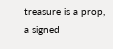treasure is a prop, a signed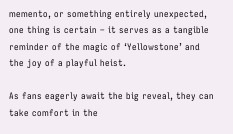memento, or something entirely unexpected, one thing is certain – it serves as a tangible reminder of the magic of ‘Yellowstone’ and the joy of a playful heist.

As fans eagerly await the big reveal, they can take comfort in the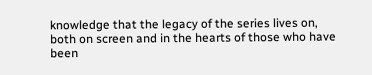knowledge that the legacy of the series lives on, both on screen and in the hearts of those who have been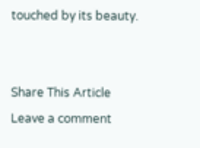touched by its beauty.


Share This Article
Leave a comment